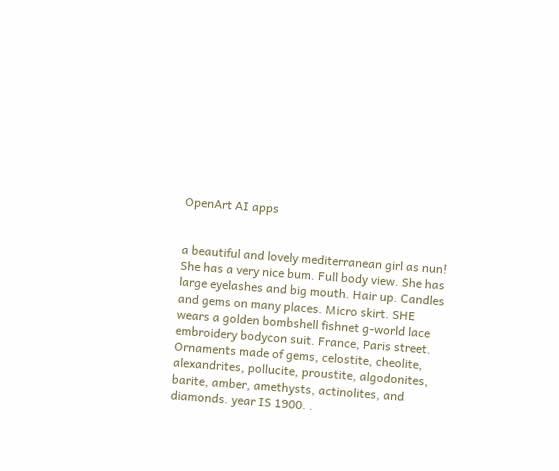OpenArt AI apps


a beautiful and lovely mediterranean girl as nun! She has a very nice bum. Full body view. She has large eyelashes and big mouth. Hair up. Candles and gems on many places. Micro skirt. SHE wears a golden bombshell fishnet g-world lace embroidery bodycon suit. France, Paris street. Ornaments made of gems, celostite, cheolite, alexandrites, pollucite, proustite, algodonites, barite, amber, amethysts, actinolites, and diamonds. year IS 1900. .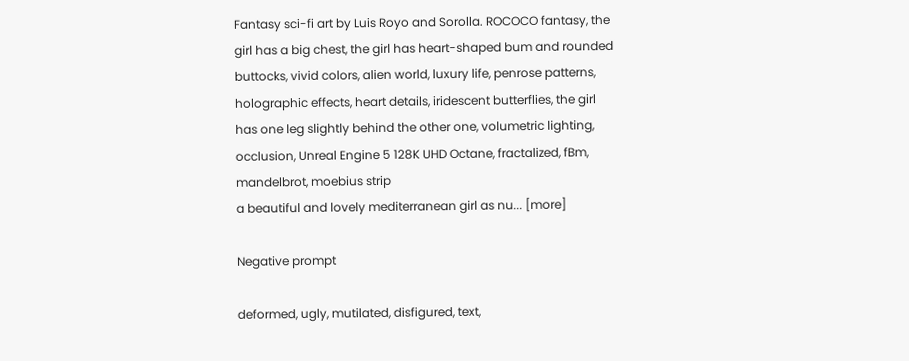Fantasy sci-fi art by Luis Royo and Sorolla. ROCOCO fantasy, the girl has a big chest, the girl has heart-shaped bum and rounded buttocks, vivid colors, alien world, luxury life, penrose patterns, holographic effects, heart details, iridescent butterflies, the girl has one leg slightly behind the other one, volumetric lighting, occlusion, Unreal Engine 5 128K UHD Octane, fractalized, fBm, mandelbrot, moebius strip
a beautiful and lovely mediterranean girl as nu... [more]

Negative prompt

deformed, ugly, mutilated, disfigured, text,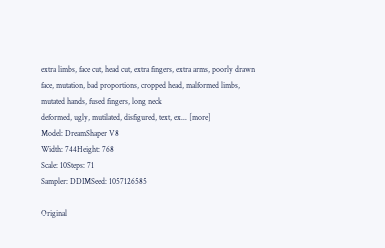extra limbs, face cut, head cut, extra fingers, extra arms, poorly drawn face, mutation, bad proportions, cropped head, malformed limbs, mutated hands, fused fingers, long neck
deformed, ugly, mutilated, disfigured, text, ex... [more]
Model: DreamShaper V8
Width: 744Height: 768
Scale: 10Steps: 71
Sampler: DDIMSeed: 1057126585

Original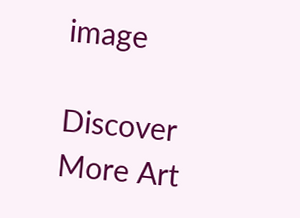image

Discover More Art